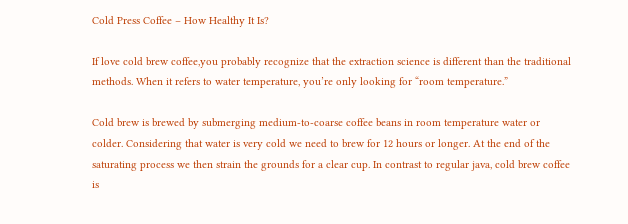Cold Press Coffee – How Healthy It Is?

If love cold brew coffee,you probably recognize that the extraction science is different than the traditional methods. When it refers to water temperature, you’re only looking for “room temperature.”

Cold brew is brewed by submerging medium-to-coarse coffee beans in room temperature water or colder. Considering that water is very cold we need to brew for 12 hours or longer. At the end of the saturating process we then strain the grounds for a clear cup. In contrast to regular java, cold brew coffee is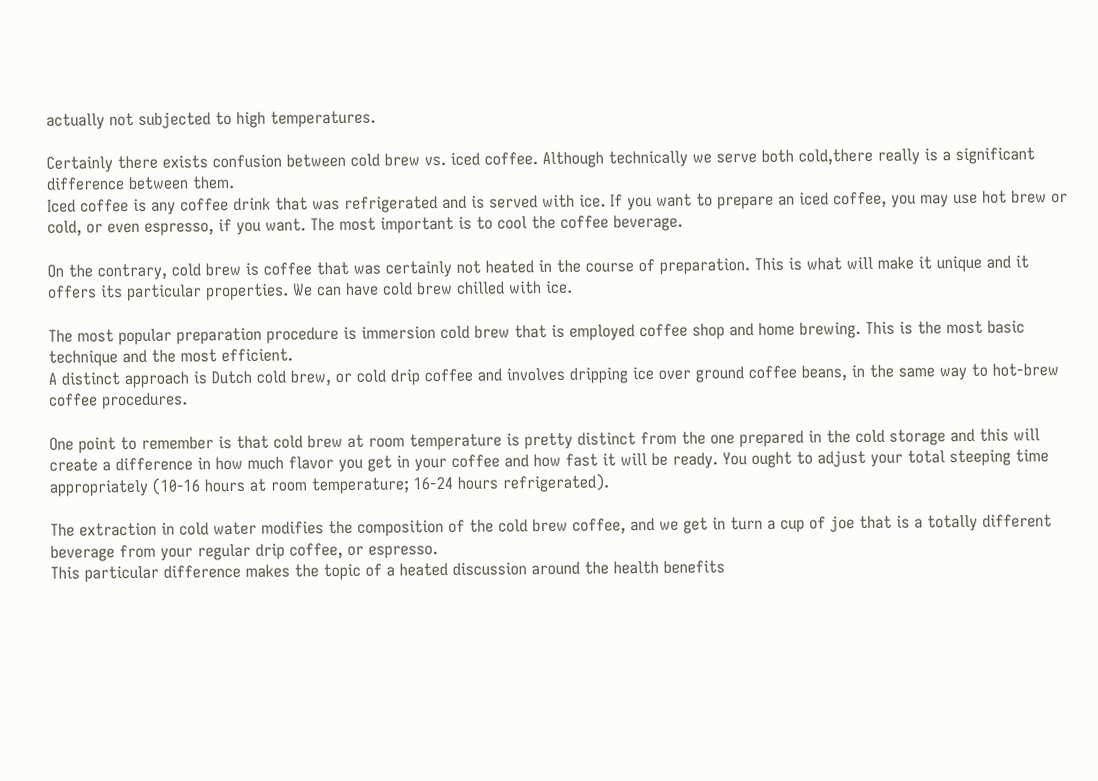actually not subjected to high temperatures.

Certainly there exists confusion between cold brew vs. iced coffee. Although technically we serve both cold,there really is a significant difference between them.
Iced coffee is any coffee drink that was refrigerated and is served with ice. If you want to prepare an iced coffee, you may use hot brew or cold, or even espresso, if you want. The most important is to cool the coffee beverage.

On the contrary, cold brew is coffee that was certainly not heated in the course of preparation. This is what will make it unique and it offers its particular properties. We can have cold brew chilled with ice.

The most popular preparation procedure is immersion cold brew that is employed coffee shop and home brewing. This is the most basic technique and the most efficient.
A distinct approach is Dutch cold brew, or cold drip coffee and involves dripping ice over ground coffee beans, in the same way to hot-brew coffee procedures.

One point to remember is that cold brew at room temperature is pretty distinct from the one prepared in the cold storage and this will create a difference in how much flavor you get in your coffee and how fast it will be ready. You ought to adjust your total steeping time appropriately (10-16 hours at room temperature; 16-24 hours refrigerated).

The extraction in cold water modifies the composition of the cold brew coffee, and we get in turn a cup of joe that is a totally different beverage from your regular drip coffee, or espresso.
This particular difference makes the topic of a heated discussion around the health benefits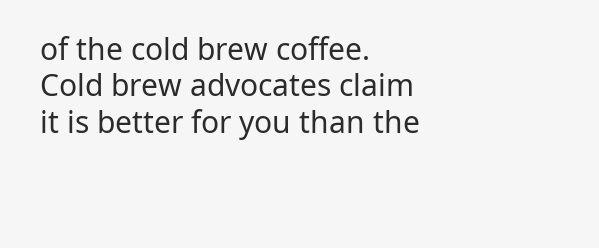of the cold brew coffee. Cold brew advocates claim it is better for you than the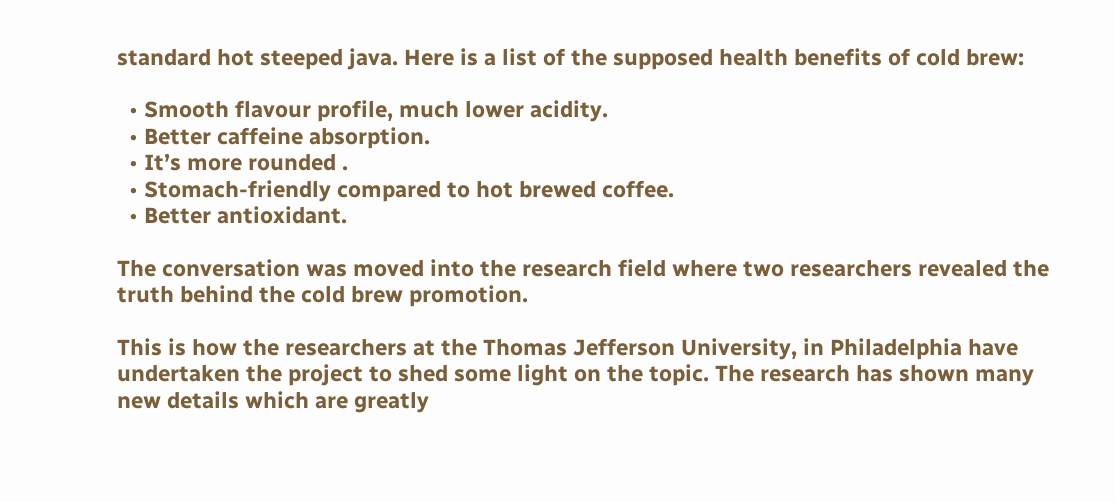standard hot steeped java. Here is a list of the supposed health benefits of cold brew:

  • Smooth flavour profile, much lower acidity.
  • Better caffeine absorption.
  • It’s more rounded .
  • Stomach-friendly compared to hot brewed coffee.
  • Better antioxidant.

The conversation was moved into the research field where two researchers revealed the truth behind the cold brew promotion.

This is how the researchers at the Thomas Jefferson University, in Philadelphia have undertaken the project to shed some light on the topic. The research has shown many new details which are greatly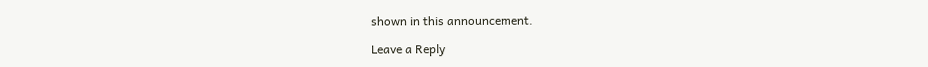shown in this announcement.

Leave a Reply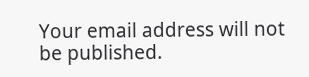Your email address will not be published.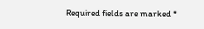Required fields are marked *